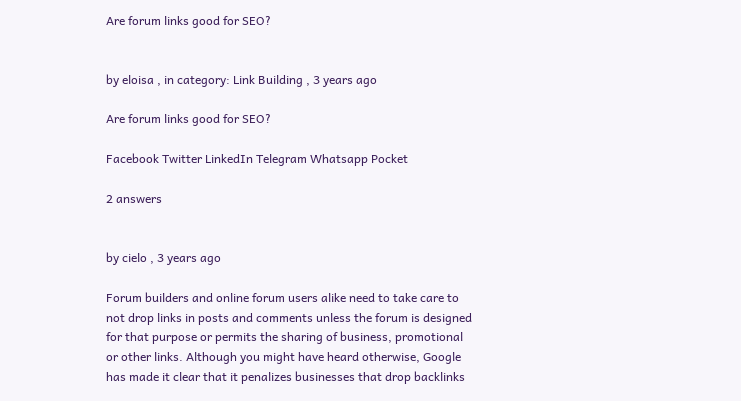Are forum links good for SEO?


by eloisa , in category: Link Building , 3 years ago

Are forum links good for SEO?

Facebook Twitter LinkedIn Telegram Whatsapp Pocket

2 answers


by cielo , 3 years ago

Forum builders and online forum users alike need to take care to not drop links in posts and comments unless the forum is designed for that purpose or permits the sharing of business, promotional or other links. Although you might have heard otherwise, Google has made it clear that it penalizes businesses that drop backlinks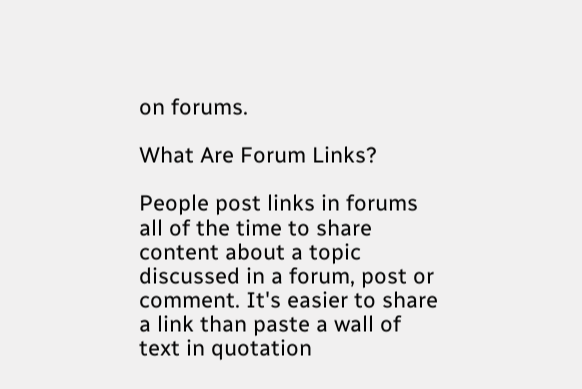on forums.

What Are Forum Links?

People post links in forums all of the time to share content about a topic discussed in a forum, post or comment. It's easier to share a link than paste a wall of text in quotation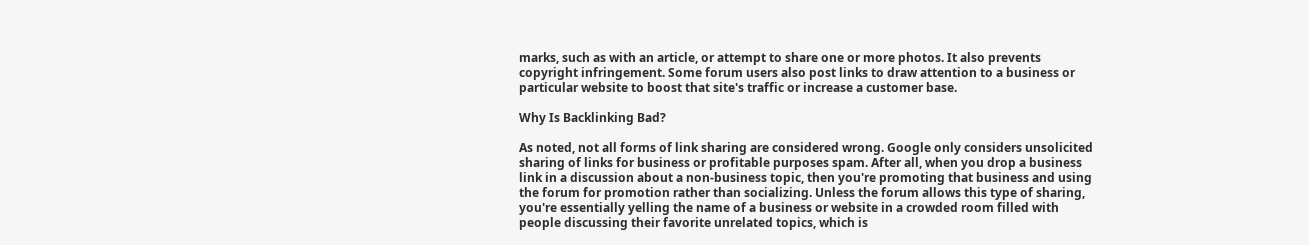marks, such as with an article, or attempt to share one or more photos. It also prevents copyright infringement. Some forum users also post links to draw attention to a business or particular website to boost that site's traffic or increase a customer base.

Why Is Backlinking Bad?

As noted, not all forms of link sharing are considered wrong. Google only considers unsolicited sharing of links for business or profitable purposes spam. After all, when you drop a business link in a discussion about a non-business topic, then you're promoting that business and using the forum for promotion rather than socializing. Unless the forum allows this type of sharing, you're essentially yelling the name of a business or website in a crowded room filled with people discussing their favorite unrelated topics, which is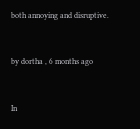both annoying and disruptive.


by dortha , 6 months ago


In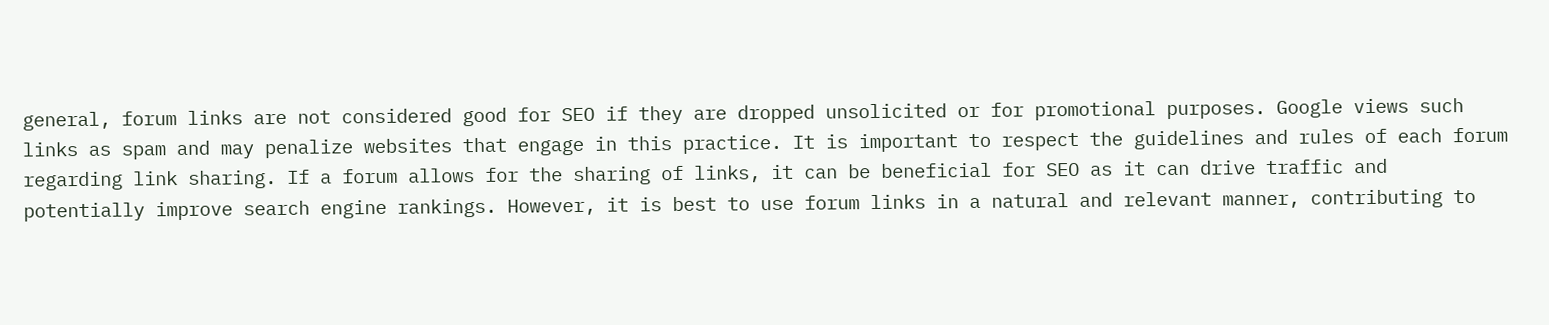general, forum links are not considered good for SEO if they are dropped unsolicited or for promotional purposes. Google views such links as spam and may penalize websites that engage in this practice. It is important to respect the guidelines and rules of each forum regarding link sharing. If a forum allows for the sharing of links, it can be beneficial for SEO as it can drive traffic and potentially improve search engine rankings. However, it is best to use forum links in a natural and relevant manner, contributing to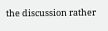the discussion rather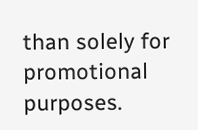than solely for promotional purposes.